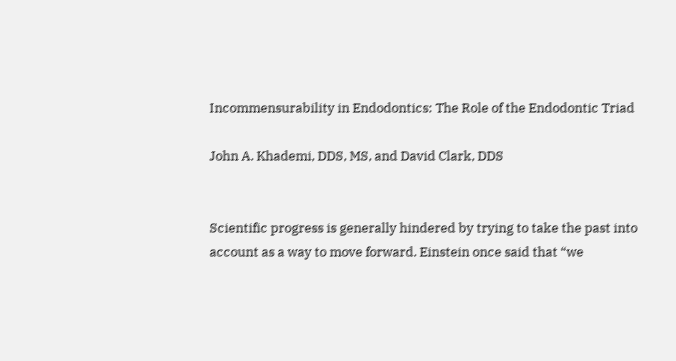Incommensurability in Endodontics: The Role of the Endodontic Triad

John A. Khademi, DDS, MS, and David Clark, DDS


Scientific progress is generally hindered by trying to take the past into account as a way to move forward. Einstein once said that “we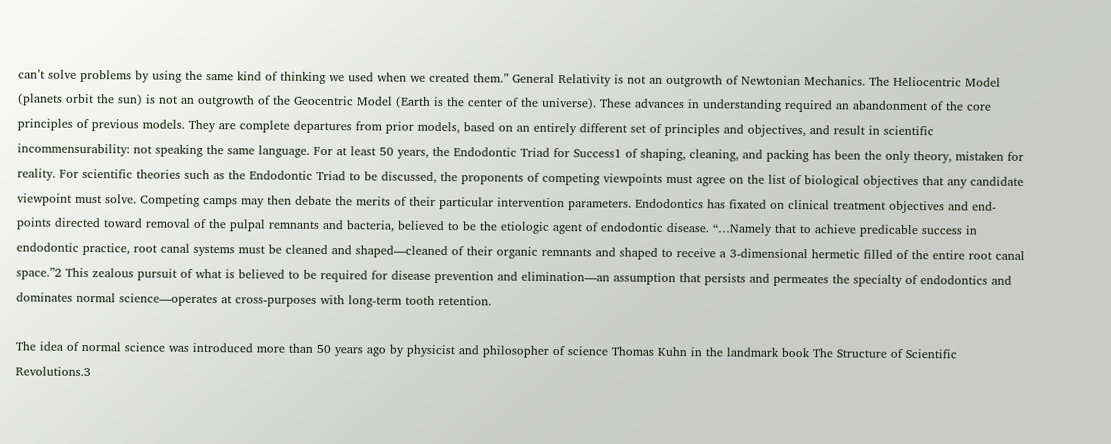can’t solve problems by using the same kind of thinking we used when we created them.” General Relativity is not an outgrowth of Newtonian Mechanics. The Heliocentric Model (planets orbit the sun) is not an outgrowth of the Geocentric Model (Earth is the center of the universe). These advances in understanding required an abandonment of the core principles of previous models. They are complete departures from prior models, based on an entirely different set of principles and objectives, and result in scientific incommensurability: not speaking the same language. For at least 50 years, the Endodontic Triad for Success1 of shaping, cleaning, and packing has been the only theory, mistaken for reality. For scientific theories such as the Endodontic Triad to be discussed, the proponents of competing viewpoints must agree on the list of biological objectives that any candidate viewpoint must solve. Competing camps may then debate the merits of their particular intervention parameters. Endodontics has fixated on clinical treatment objectives and end-points directed toward removal of the pulpal remnants and bacteria, believed to be the etiologic agent of endodontic disease. “…Namely that to achieve predicable success in endodontic practice, root canal systems must be cleaned and shaped—cleaned of their organic remnants and shaped to receive a 3-dimensional hermetic filled of the entire root canal space.”2 This zealous pursuit of what is believed to be required for disease prevention and elimination—an assumption that persists and permeates the specialty of endodontics and dominates normal science—operates at cross-purposes with long-term tooth retention.

The idea of normal science was introduced more than 50 years ago by physicist and philosopher of science Thomas Kuhn in the landmark book The Structure of Scientific Revolutions.3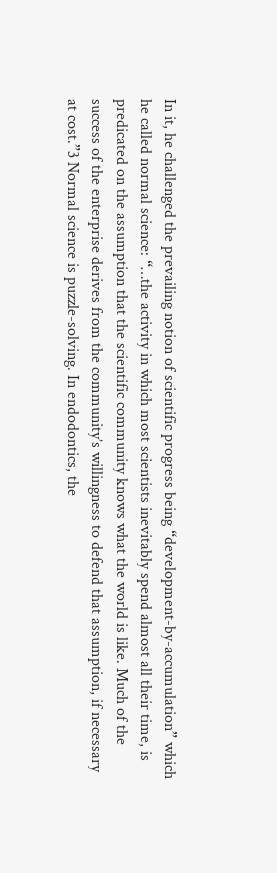In it, he challenged the prevailing notion of scientific progress being “development-by-accumulation” which he called normal science: “…the activity in which most scientists inevitably spend almost all their time, is predicated on the assumption that the scientific community knows what the world is like. Much of the success of the enterprise derives from the community’s willingness to defend that assumption, if necessary at cost.”3 Normal science is puzzle-solving. In endodontics, the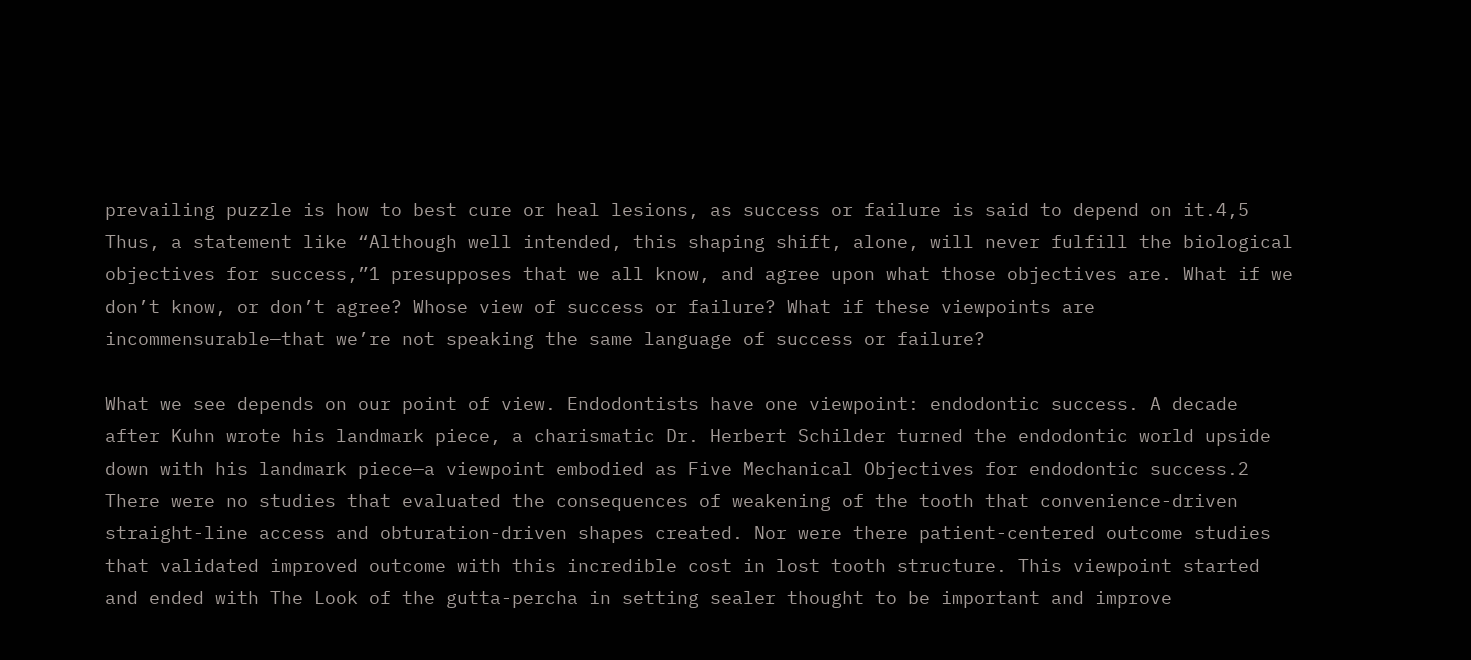prevailing puzzle is how to best cure or heal lesions, as success or failure is said to depend on it.4,5 Thus, a statement like “Although well intended, this shaping shift, alone, will never fulfill the biological objectives for success,”1 presupposes that we all know, and agree upon what those objectives are. What if we don’t know, or don’t agree? Whose view of success or failure? What if these viewpoints are incommensurable—that we’re not speaking the same language of success or failure?

What we see depends on our point of view. Endodontists have one viewpoint: endodontic success. A decade after Kuhn wrote his landmark piece, a charismatic Dr. Herbert Schilder turned the endodontic world upside down with his landmark piece—a viewpoint embodied as Five Mechanical Objectives for endodontic success.2 There were no studies that evaluated the consequences of weakening of the tooth that convenience-driven straight-line access and obturation-driven shapes created. Nor were there patient-centered outcome studies that validated improved outcome with this incredible cost in lost tooth structure. This viewpoint started and ended with The Look of the gutta-percha in setting sealer thought to be important and improve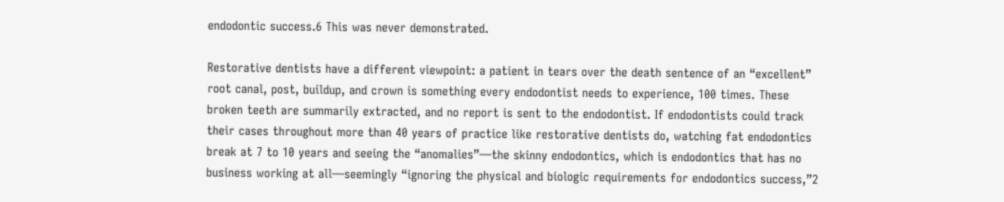endodontic success.6 This was never demonstrated.

Restorative dentists have a different viewpoint: a patient in tears over the death sentence of an “excellent” root canal, post, buildup, and crown is something every endodontist needs to experience, 100 times. These broken teeth are summarily extracted, and no report is sent to the endodontist. If endodontists could track their cases throughout more than 40 years of practice like restorative dentists do, watching fat endodontics break at 7 to 10 years and seeing the “anomalies”—the skinny endodontics, which is endodontics that has no business working at all—seemingly “ignoring the physical and biologic requirements for endodontics success,”2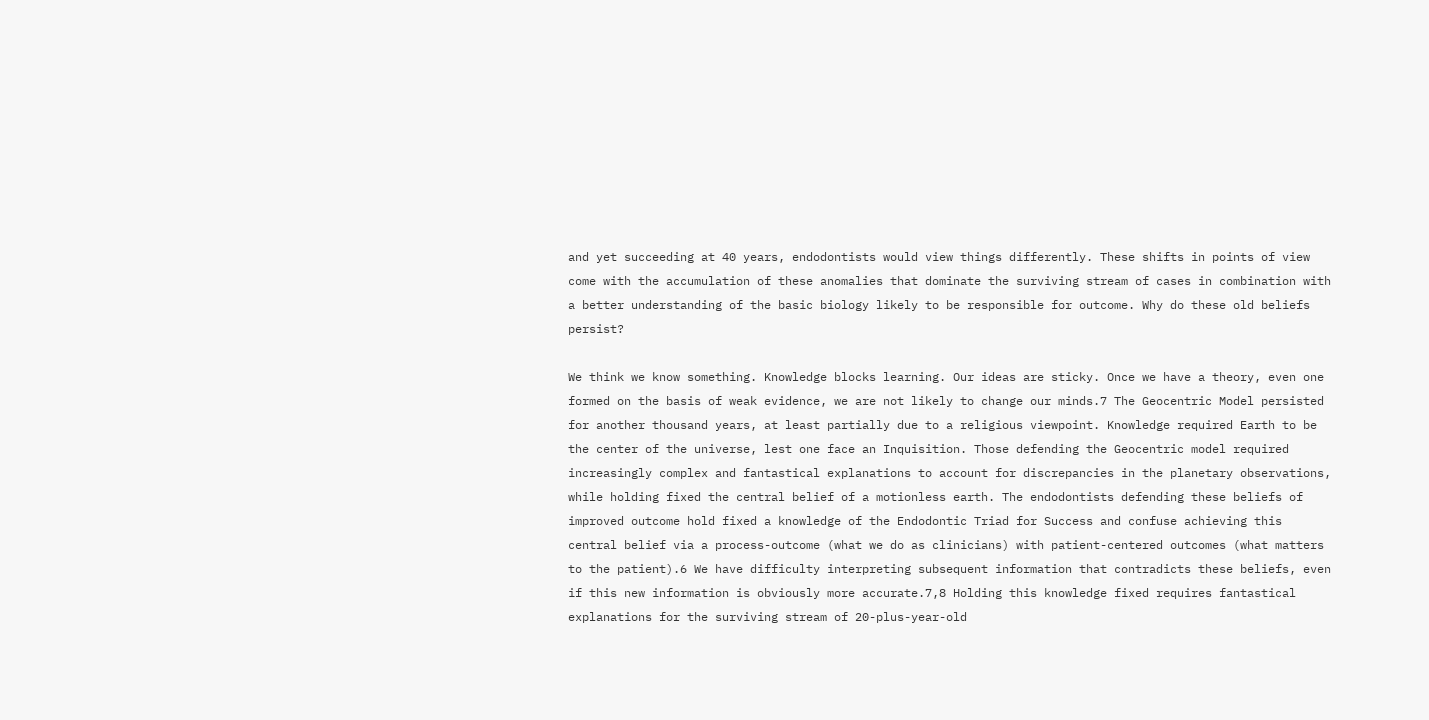and yet succeeding at 40 years, endodontists would view things differently. These shifts in points of view come with the accumulation of these anomalies that dominate the surviving stream of cases in combination with a better understanding of the basic biology likely to be responsible for outcome. Why do these old beliefs persist?

We think we know something. Knowledge blocks learning. Our ideas are sticky. Once we have a theory, even one formed on the basis of weak evidence, we are not likely to change our minds.7 The Geocentric Model persisted for another thousand years, at least partially due to a religious viewpoint. Knowledge required Earth to be the center of the universe, lest one face an Inquisition. Those defending the Geocentric model required increasingly complex and fantastical explanations to account for discrepancies in the planetary observations, while holding fixed the central belief of a motionless earth. The endodontists defending these beliefs of improved outcome hold fixed a knowledge of the Endodontic Triad for Success and confuse achieving this central belief via a process-outcome (what we do as clinicians) with patient-centered outcomes (what matters to the patient).6 We have difficulty interpreting subsequent information that contradicts these beliefs, even if this new information is obviously more accurate.7,8 Holding this knowledge fixed requires fantastical explanations for the surviving stream of 20-plus-year-old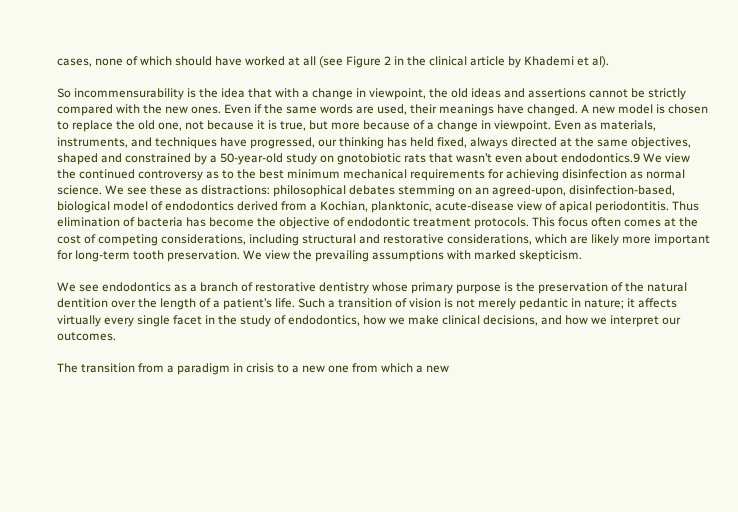cases, none of which should have worked at all (see Figure 2 in the clinical article by Khademi et al).

So incommensurability is the idea that with a change in viewpoint, the old ideas and assertions cannot be strictly compared with the new ones. Even if the same words are used, their meanings have changed. A new model is chosen to replace the old one, not because it is true, but more because of a change in viewpoint. Even as materials, instruments, and techniques have progressed, our thinking has held fixed, always directed at the same objectives, shaped and constrained by a 50-year-old study on gnotobiotic rats that wasn’t even about endodontics.9 We view the continued controversy as to the best minimum mechanical requirements for achieving disinfection as normal science. We see these as distractions: philosophical debates stemming on an agreed-upon, disinfection-based, biological model of endodontics derived from a Kochian, planktonic, acute-disease view of apical periodontitis. Thus elimination of bacteria has become the objective of endodontic treatment protocols. This focus often comes at the cost of competing considerations, including structural and restorative considerations, which are likely more important for long-term tooth preservation. We view the prevailing assumptions with marked skepticism.

We see endodontics as a branch of restorative dentistry whose primary purpose is the preservation of the natural dentition over the length of a patient’s life. Such a transition of vision is not merely pedantic in nature; it affects virtually every single facet in the study of endodontics, how we make clinical decisions, and how we interpret our outcomes.

The transition from a paradigm in crisis to a new one from which a new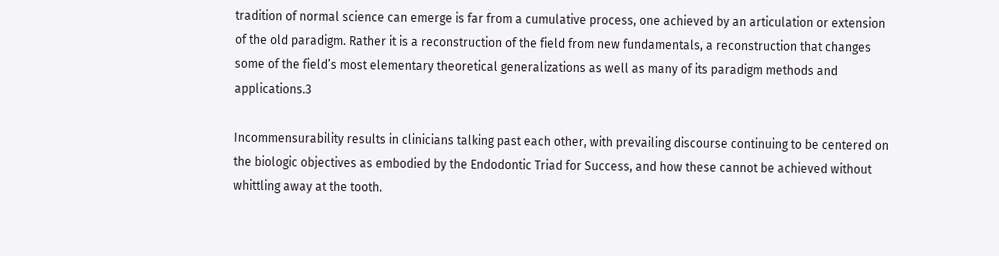tradition of normal science can emerge is far from a cumulative process, one achieved by an articulation or extension of the old paradigm. Rather it is a reconstruction of the field from new fundamentals, a reconstruction that changes some of the field’s most elementary theoretical generalizations as well as many of its paradigm methods and applications.3

Incommensurability results in clinicians talking past each other, with prevailing discourse continuing to be centered on the biologic objectives as embodied by the Endodontic Triad for Success, and how these cannot be achieved without whittling away at the tooth.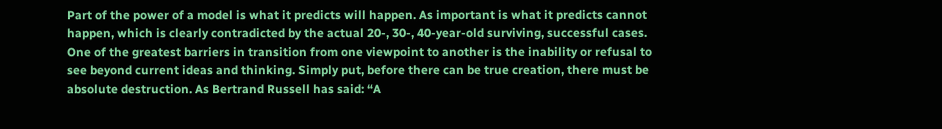Part of the power of a model is what it predicts will happen. As important is what it predicts cannot happen, which is clearly contradicted by the actual 20-, 30-, 40-year-old surviving, successful cases. One of the greatest barriers in transition from one viewpoint to another is the inability or refusal to see beyond current ideas and thinking. Simply put, before there can be true creation, there must be absolute destruction. As Bertrand Russell has said: “A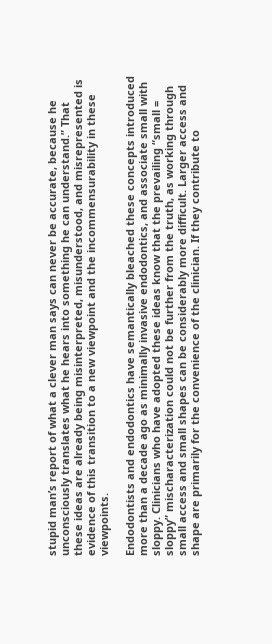stupid man’s report of what a clever man says can never be accurate, because he unconsciously translates what he hears into something he can understand.” That these ideas are already being misinterpreted, misunderstood, and misrepresented is evidence of this transition to a new viewpoint and the incommensurability in these viewpoints.

Endodontists and endodontics have semantically bleached these concepts introduced more than a decade ago as minimally invasive endodontics, and associate small with sloppy. Clinicians who have adopted these ideas know that the prevailing “small = sloppy” mischaracterization could not be further from the truth, as working through small access and small shapes can be considerably more difficult. Larger access and shape are primarily for the convenience of the clinician. If they contribute to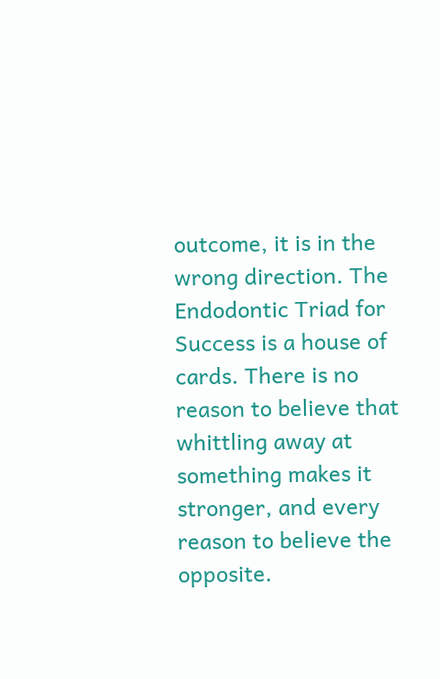outcome, it is in the wrong direction. The Endodontic Triad for Success is a house of cards. There is no reason to believe that whittling away at something makes it stronger, and every reason to believe the opposite.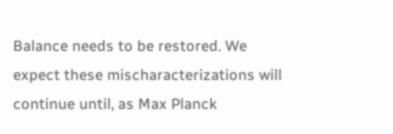Balance needs to be restored. We expect these mischaracterizations will continue until, as Max Planck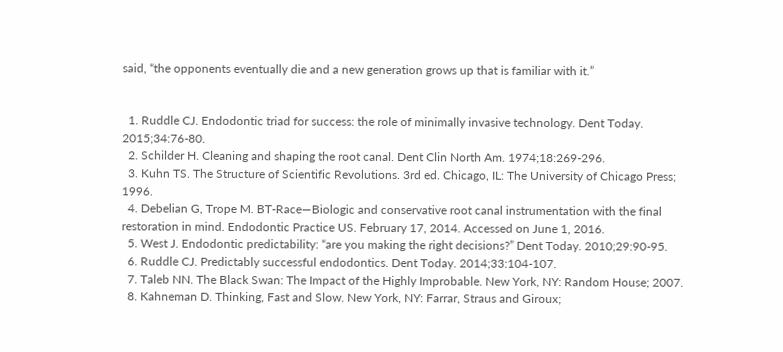said, “the opponents eventually die and a new generation grows up that is familiar with it.”


  1. Ruddle CJ. Endodontic triad for success: the role of minimally invasive technology. Dent Today. 2015;34:76-80.
  2. Schilder H. Cleaning and shaping the root canal. Dent Clin North Am. 1974;18:269-296.
  3. Kuhn TS. The Structure of Scientific Revolutions. 3rd ed. Chicago, IL: The University of Chicago Press; 1996.
  4. Debelian G, Trope M. BT-Race—Biologic and conservative root canal instrumentation with the final restoration in mind. Endodontic Practice US. February 17, 2014. Accessed on June 1, 2016.
  5. West J. Endodontic predictability: “are you making the right decisions?” Dent Today. 2010;29:90-95.
  6. Ruddle CJ. Predictably successful endodontics. Dent Today. 2014;33:104-107.
  7. Taleb NN. The Black Swan: The Impact of the Highly Improbable. New York, NY: Random House; 2007.
  8. Kahneman D. Thinking, Fast and Slow. New York, NY: Farrar, Straus and Giroux;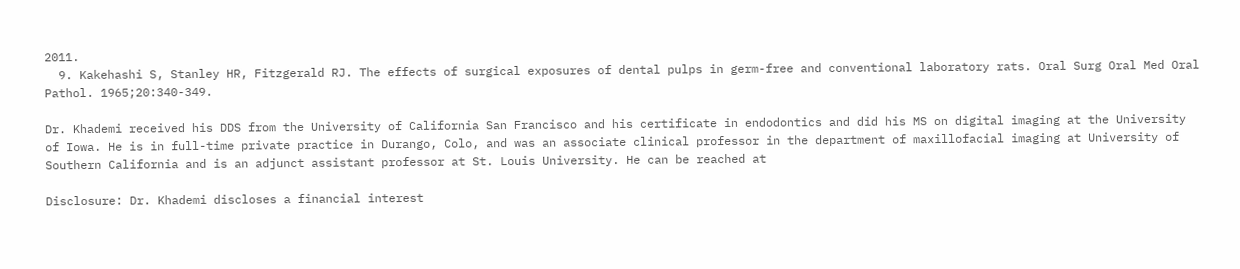2011.
  9. Kakehashi S, Stanley HR, Fitzgerald RJ. The effects of surgical exposures of dental pulps in germ-free and conventional laboratory rats. Oral Surg Oral Med Oral Pathol. 1965;20:340-349.

Dr. Khademi received his DDS from the University of California San Francisco and his certificate in endodontics and did his MS on digital imaging at the University of Iowa. He is in full-time private practice in Durango, Colo, and was an associate clinical professor in the department of maxillofacial imaging at University of Southern California and is an adjunct assistant professor at St. Louis University. He can be reached at

Disclosure: Dr. Khademi discloses a financial interest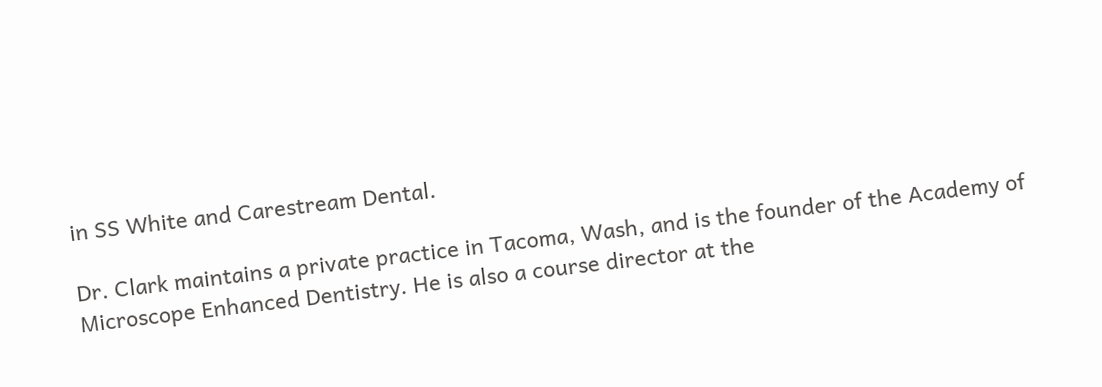in SS White and Carestream Dental.

Dr. Clark maintains a private practice in Tacoma, Wash, and is the founder of the Academy of Microscope Enhanced Dentistry. He is also a course director at the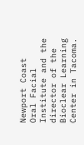Newport Coast Oral Facial Institute and the director of the Bioclear Learning Center in Tacoma.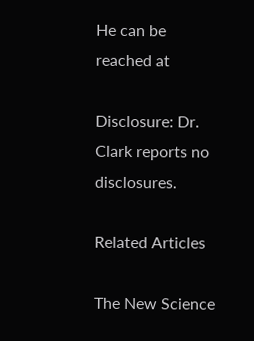He can be reached at

Disclosure: Dr. Clark reports no disclosures.

Related Articles

The New Science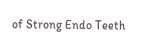of Strong Endo Teeth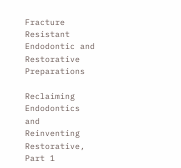Fracture Resistant Endodontic and Restorative Preparations

Reclaiming Endodontics and Reinventing Restorative, Part 1